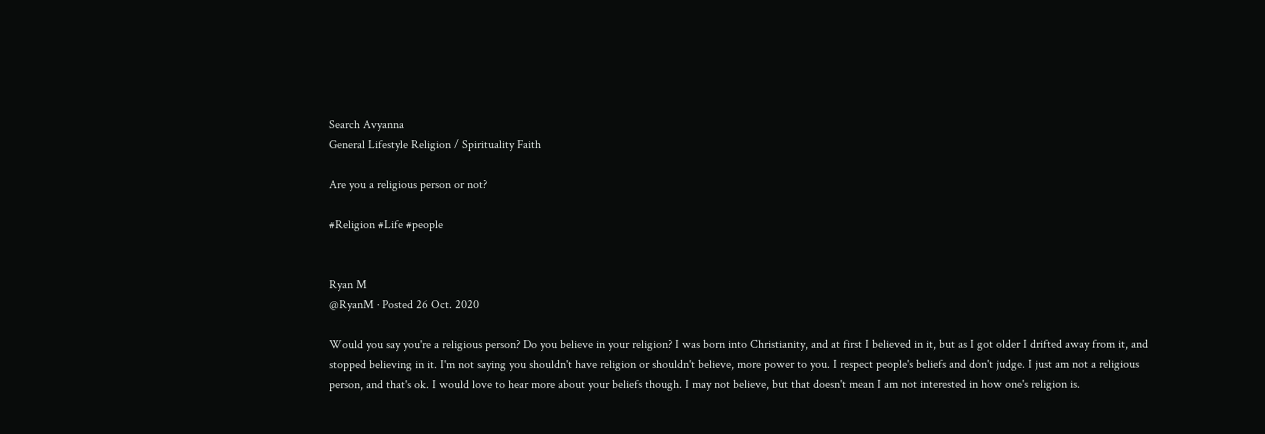Search Avyanna
General Lifestyle Religion / Spirituality Faith

Are you a religious person or not?

#Religion #Life #people


Ryan M
@RyanM · Posted 26 Oct. 2020

Would you say you're a religious person? Do you believe in your religion? I was born into Christianity, and at first I believed in it, but as I got older I drifted away from it, and stopped believing in it. I'm not saying you shouldn't have religion or shouldn't believe, more power to you. I respect people's beliefs and don't judge. I just am not a religious person, and that's ok. I would love to hear more about your beliefs though. I may not believe, but that doesn't mean I am not interested in how one's religion is.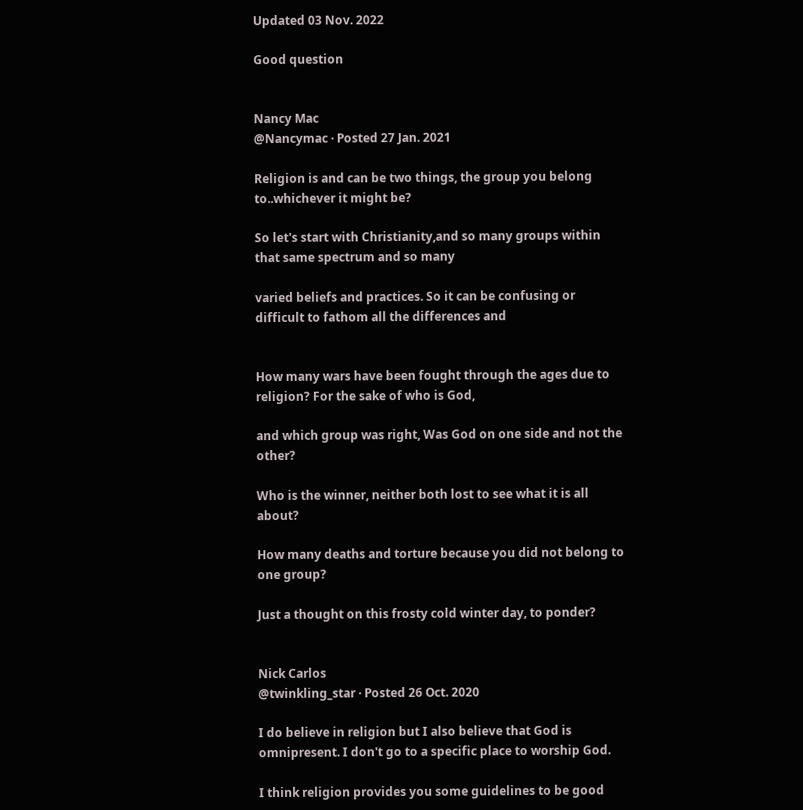Updated 03 Nov. 2022

Good question


Nancy Mac
@Nancymac · Posted 27 Jan. 2021

Religion is and can be two things, the group you belong to..whichever it might be?

So let's start with Christianity,and so many groups within that same spectrum and so many

varied beliefs and practices. So it can be confusing or difficult to fathom all the differences and


How many wars have been fought through the ages due to religion? For the sake of who is God,

and which group was right, Was God on one side and not the other?

Who is the winner, neither both lost to see what it is all about?

How many deaths and torture because you did not belong to one group?

Just a thought on this frosty cold winter day, to ponder?


Nick Carlos
@twinkling_star · Posted 26 Oct. 2020

I do believe in religion but I also believe that God is omnipresent. I don't go to a specific place to worship God.

I think religion provides you some guidelines to be good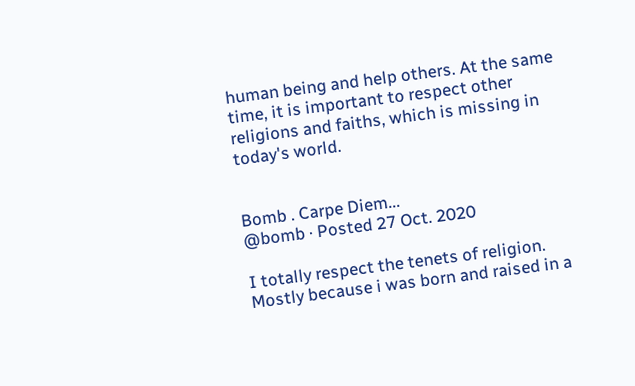human being and help others. At the same time, it is important to respect other religions and faiths, which is missing in today's world.


Bomb . Carpe Diem...
@bomb · Posted 27 Oct. 2020

I totally respect the tenets of religion. Mostly because i was born and raised in a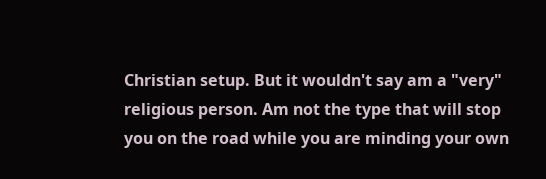Christian setup. But it wouldn't say am a "very" religious person. Am not the type that will stop you on the road while you are minding your own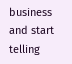business and start telling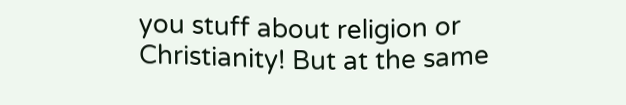you stuff about religion or Christianity! But at the same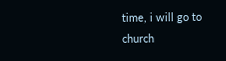time, i will go to church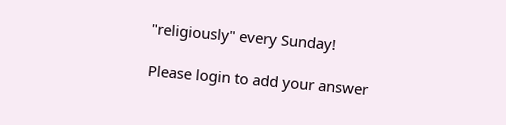"religiously" every Sunday!

Please login to add your answer